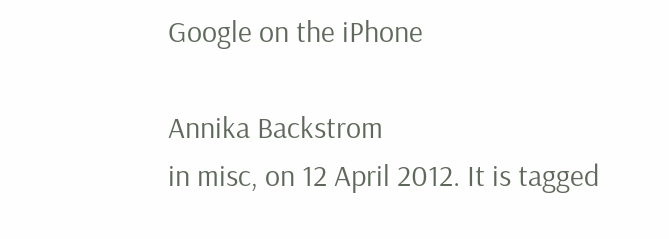Google on the iPhone

Annika Backstrom
in misc, on 12 April 2012. It is tagged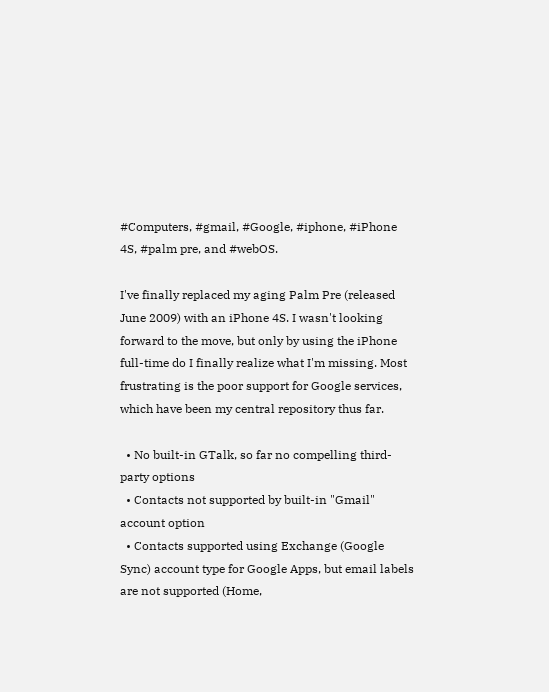#Computers, #gmail, #Google, #iphone, #iPhone 4S, #palm pre, and #webOS.

I've finally replaced my aging Palm Pre (released June 2009) with an iPhone 4S. I wasn't looking forward to the move, but only by using the iPhone full-time do I finally realize what I'm missing. Most frustrating is the poor support for Google services, which have been my central repository thus far.

  • No built-in GTalk, so far no compelling third-party options
  • Contacts not supported by built-in "Gmail" account option
  • Contacts supported using Exchange (Google Sync) account type for Google Apps, but email labels are not supported (Home,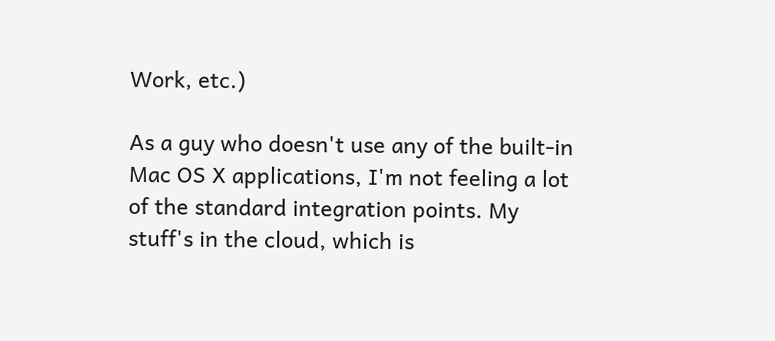Work, etc.)

As a guy who doesn't use any of the built-in Mac OS X applications, I'm not feeling a lot of the standard integration points. My stuff's in the cloud, which is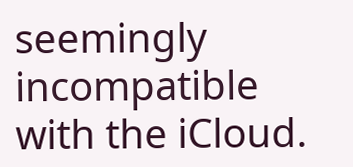seemingly incompatible with the iCloud.